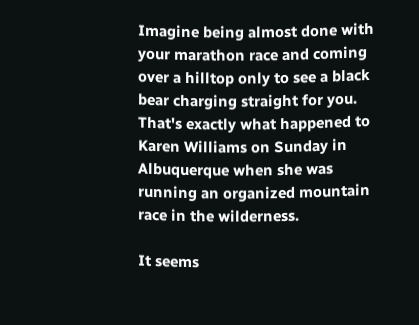Imagine being almost done with your marathon race and coming over a hilltop only to see a black bear charging straight for you. That's exactly what happened to Karen Williams on Sunday in Albuquerque when she was running an organized mountain race in the wilderness.

It seems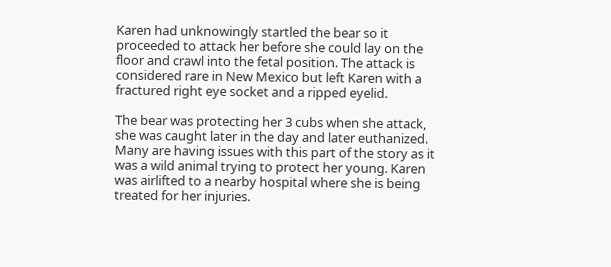Karen had unknowingly startled the bear so it proceeded to attack her before she could lay on the floor and crawl into the fetal position. The attack is considered rare in New Mexico but left Karen with a fractured right eye socket and a ripped eyelid.

The bear was protecting her 3 cubs when she attack, she was caught later in the day and later euthanized. Many are having issues with this part of the story as it was a wild animal trying to protect her young. Karen was airlifted to a nearby hospital where she is being treated for her injuries.